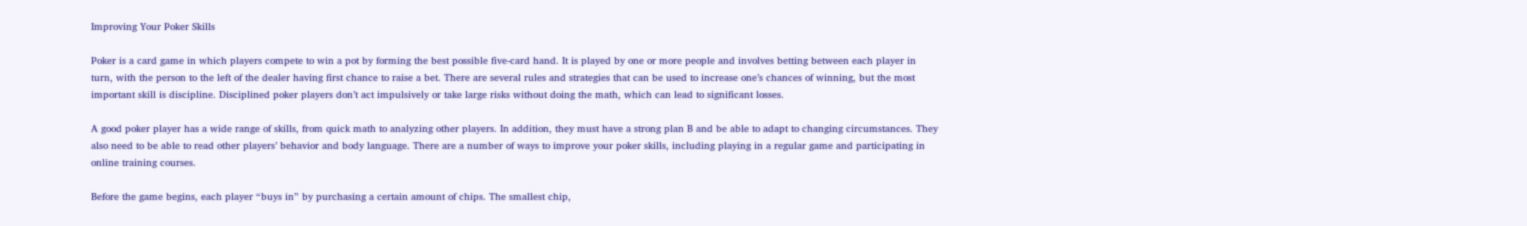Improving Your Poker Skills

Poker is a card game in which players compete to win a pot by forming the best possible five-card hand. It is played by one or more people and involves betting between each player in turn, with the person to the left of the dealer having first chance to raise a bet. There are several rules and strategies that can be used to increase one’s chances of winning, but the most important skill is discipline. Disciplined poker players don’t act impulsively or take large risks without doing the math, which can lead to significant losses.

A good poker player has a wide range of skills, from quick math to analyzing other players. In addition, they must have a strong plan B and be able to adapt to changing circumstances. They also need to be able to read other players’ behavior and body language. There are a number of ways to improve your poker skills, including playing in a regular game and participating in online training courses.

Before the game begins, each player “buys in” by purchasing a certain amount of chips. The smallest chip,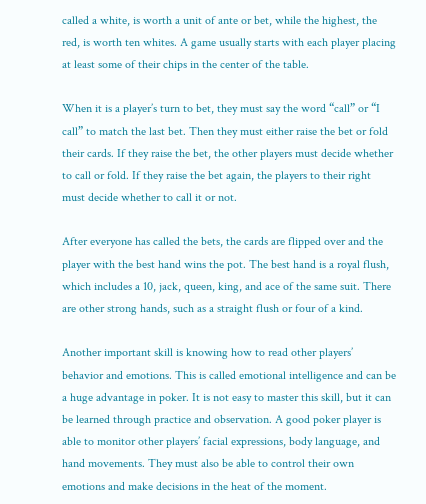called a white, is worth a unit of ante or bet, while the highest, the red, is worth ten whites. A game usually starts with each player placing at least some of their chips in the center of the table.

When it is a player’s turn to bet, they must say the word “call” or “I call” to match the last bet. Then they must either raise the bet or fold their cards. If they raise the bet, the other players must decide whether to call or fold. If they raise the bet again, the players to their right must decide whether to call it or not.

After everyone has called the bets, the cards are flipped over and the player with the best hand wins the pot. The best hand is a royal flush, which includes a 10, jack, queen, king, and ace of the same suit. There are other strong hands, such as a straight flush or four of a kind.

Another important skill is knowing how to read other players’ behavior and emotions. This is called emotional intelligence and can be a huge advantage in poker. It is not easy to master this skill, but it can be learned through practice and observation. A good poker player is able to monitor other players’ facial expressions, body language, and hand movements. They must also be able to control their own emotions and make decisions in the heat of the moment.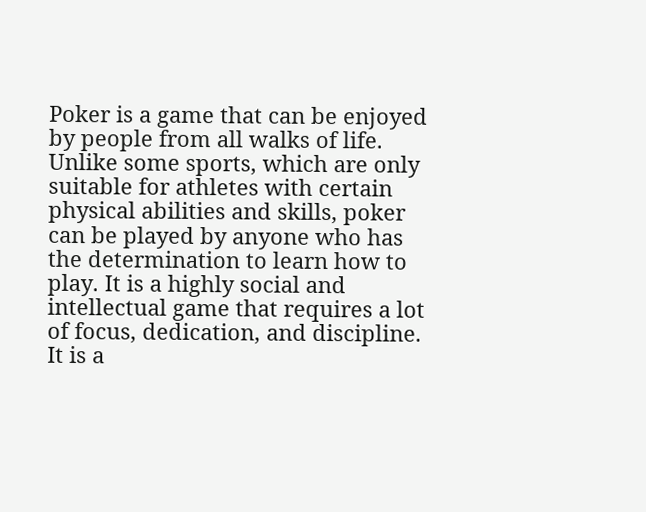Poker is a game that can be enjoyed by people from all walks of life. Unlike some sports, which are only suitable for athletes with certain physical abilities and skills, poker can be played by anyone who has the determination to learn how to play. It is a highly social and intellectual game that requires a lot of focus, dedication, and discipline. It is a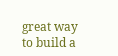great way to build a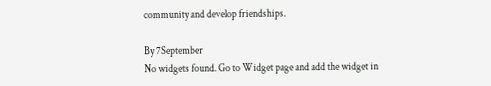community and develop friendships.

By 7September
No widgets found. Go to Widget page and add the widget in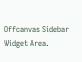Offcanvas Sidebar Widget Area.